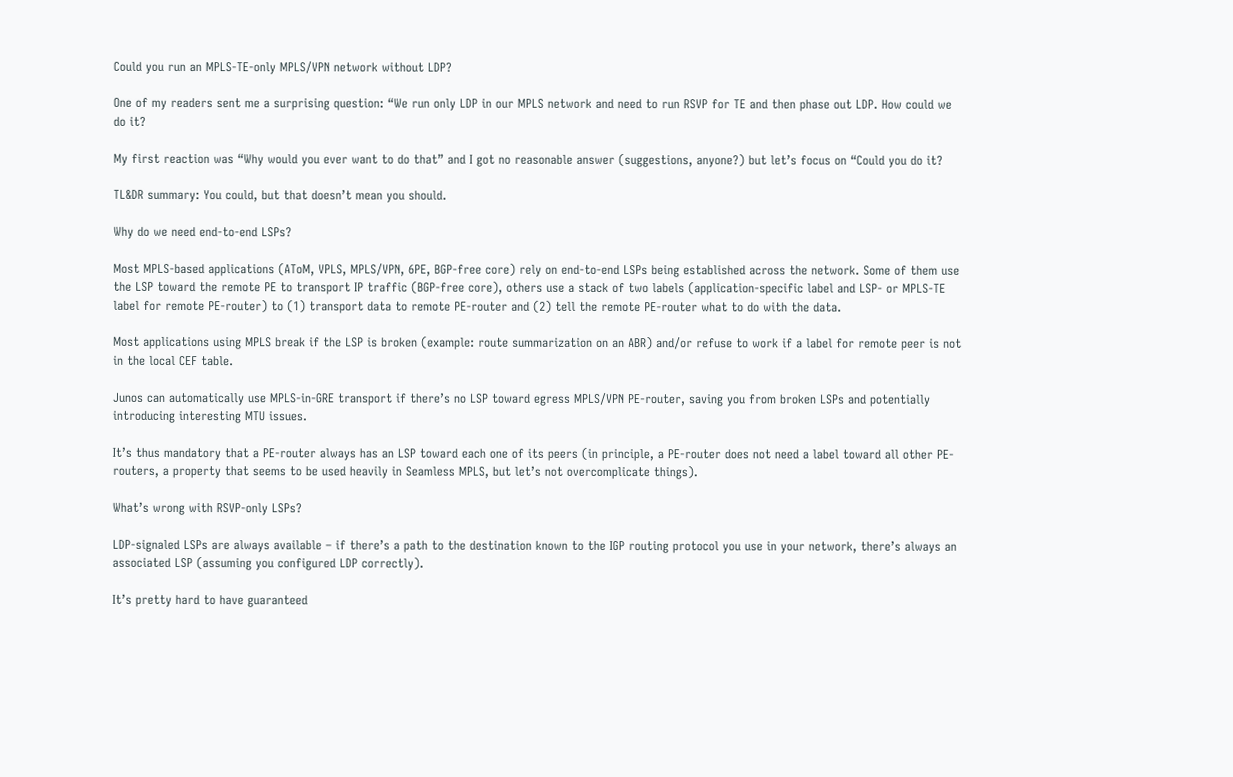Could you run an MPLS-TE-only MPLS/VPN network without LDP?

One of my readers sent me a surprising question: “We run only LDP in our MPLS network and need to run RSVP for TE and then phase out LDP. How could we do it?

My first reaction was “Why would you ever want to do that” and I got no reasonable answer (suggestions, anyone?) but let’s focus on “Could you do it?

TL&DR summary: You could, but that doesn’t mean you should.

Why do we need end-to-end LSPs?

Most MPLS-based applications (AToM, VPLS, MPLS/VPN, 6PE, BGP-free core) rely on end-to-end LSPs being established across the network. Some of them use the LSP toward the remote PE to transport IP traffic (BGP-free core), others use a stack of two labels (application-specific label and LSP- or MPLS-TE label for remote PE-router) to (1) transport data to remote PE-router and (2) tell the remote PE-router what to do with the data.

Most applications using MPLS break if the LSP is broken (example: route summarization on an ABR) and/or refuse to work if a label for remote peer is not in the local CEF table.

Junos can automatically use MPLS-in-GRE transport if there’s no LSP toward egress MPLS/VPN PE-router, saving you from broken LSPs and potentially introducing interesting MTU issues.

It’s thus mandatory that a PE-router always has an LSP toward each one of its peers (in principle, a PE-router does not need a label toward all other PE-routers, a property that seems to be used heavily in Seamless MPLS, but let’s not overcomplicate things).

What’s wrong with RSVP-only LSPs?

LDP-signaled LSPs are always available – if there’s a path to the destination known to the IGP routing protocol you use in your network, there’s always an associated LSP (assuming you configured LDP correctly).

It’s pretty hard to have guaranteed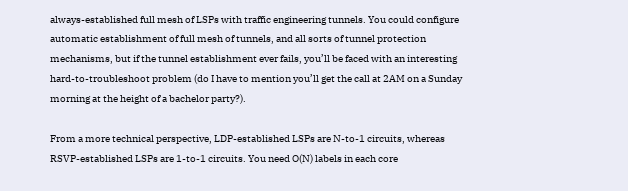always-established full mesh of LSPs with traffic engineering tunnels. You could configure automatic establishment of full mesh of tunnels, and all sorts of tunnel protection mechanisms, but if the tunnel establishment ever fails, you’ll be faced with an interesting hard-to-troubleshoot problem (do I have to mention you’ll get the call at 2AM on a Sunday morning at the height of a bachelor party?).

From a more technical perspective, LDP-established LSPs are N-to-1 circuits, whereas RSVP-established LSPs are 1-to-1 circuits. You need O(N) labels in each core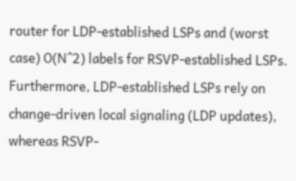router for LDP-established LSPs and (worst case) O(N^2) labels for RSVP-established LSPs. Furthermore, LDP-established LSPs rely on change-driven local signaling (LDP updates), whereas RSVP-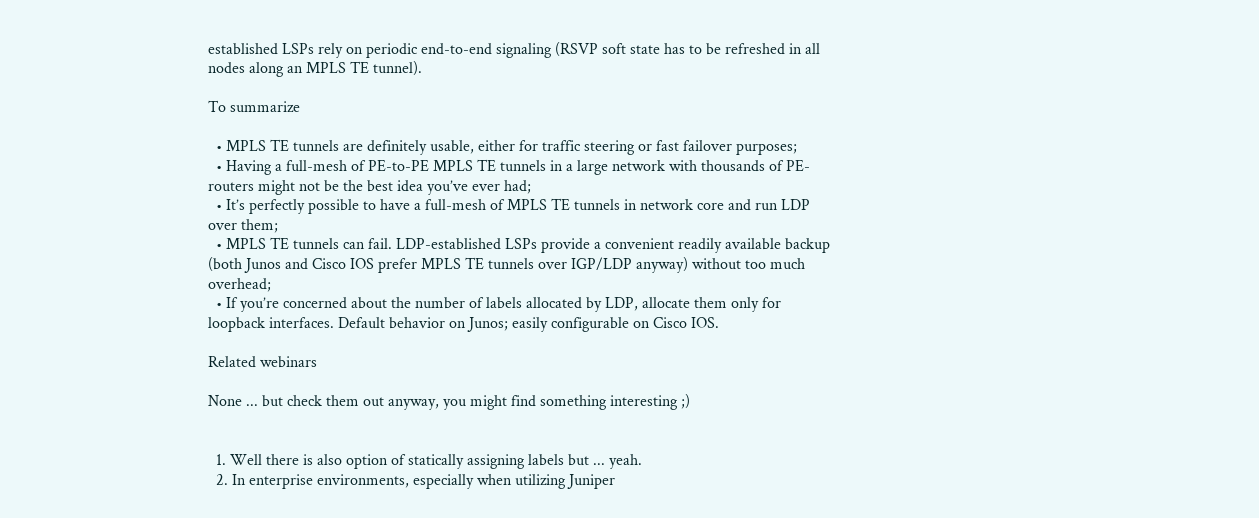established LSPs rely on periodic end-to-end signaling (RSVP soft state has to be refreshed in all nodes along an MPLS TE tunnel).

To summarize

  • MPLS TE tunnels are definitely usable, either for traffic steering or fast failover purposes;
  • Having a full-mesh of PE-to-PE MPLS TE tunnels in a large network with thousands of PE-routers might not be the best idea you’ve ever had;
  • It’s perfectly possible to have a full-mesh of MPLS TE tunnels in network core and run LDP over them;
  • MPLS TE tunnels can fail. LDP-established LSPs provide a convenient readily available backup (both Junos and Cisco IOS prefer MPLS TE tunnels over IGP/LDP anyway) without too much overhead;
  • If you’re concerned about the number of labels allocated by LDP, allocate them only for loopback interfaces. Default behavior on Junos; easily configurable on Cisco IOS.

Related webinars

None ... but check them out anyway, you might find something interesting ;)


  1. Well there is also option of statically assigning labels but ... yeah.
  2. In enterprise environments, especially when utilizing Juniper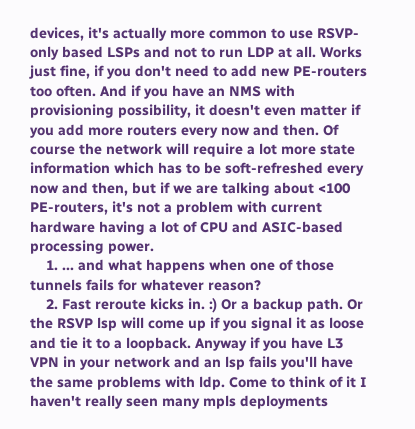devices, it's actually more common to use RSVP-only based LSPs and not to run LDP at all. Works just fine, if you don't need to add new PE-routers too often. And if you have an NMS with provisioning possibility, it doesn't even matter if you add more routers every now and then. Of course the network will require a lot more state information which has to be soft-refreshed every now and then, but if we are talking about <100 PE-routers, it's not a problem with current hardware having a lot of CPU and ASIC-based processing power.
    1. ... and what happens when one of those tunnels fails for whatever reason?
    2. Fast reroute kicks in. :) Or a backup path. Or the RSVP lsp will come up if you signal it as loose and tie it to a loopback. Anyway if you have L3 VPN in your network and an lsp fails you'll have the same problems with ldp. Come to think of it I haven't really seen many mpls deployments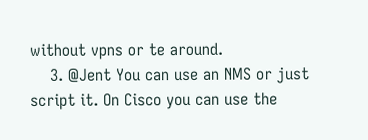without vpns or te around.
    3. @Jent You can use an NMS or just script it. On Cisco you can use the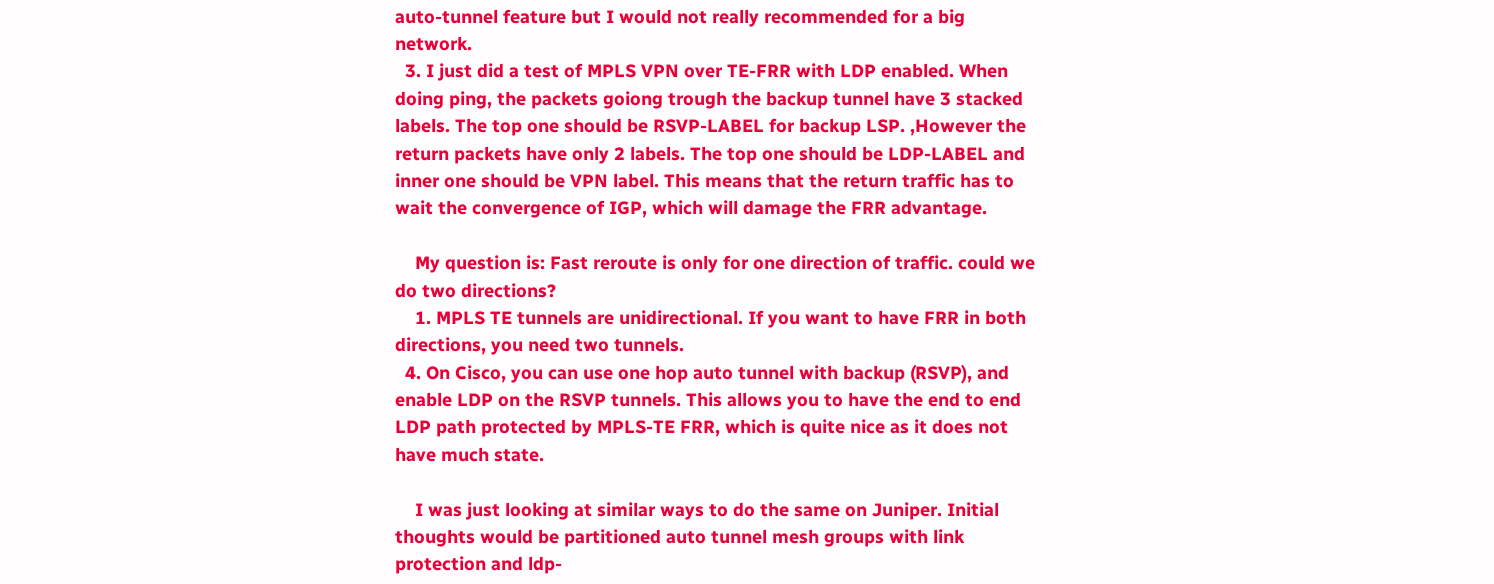auto-tunnel feature but I would not really recommended for a big network.
  3. I just did a test of MPLS VPN over TE-FRR with LDP enabled. When doing ping, the packets goiong trough the backup tunnel have 3 stacked labels. The top one should be RSVP-LABEL for backup LSP. ,However the return packets have only 2 labels. The top one should be LDP-LABEL and inner one should be VPN label. This means that the return traffic has to wait the convergence of IGP, which will damage the FRR advantage.

    My question is: Fast reroute is only for one direction of traffic. could we do two directions?
    1. MPLS TE tunnels are unidirectional. If you want to have FRR in both directions, you need two tunnels.
  4. On Cisco, you can use one hop auto tunnel with backup (RSVP), and enable LDP on the RSVP tunnels. This allows you to have the end to end LDP path protected by MPLS-TE FRR, which is quite nice as it does not have much state.

    I was just looking at similar ways to do the same on Juniper. Initial thoughts would be partitioned auto tunnel mesh groups with link protection and ldp-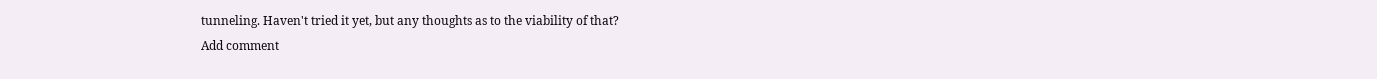tunneling. Haven't tried it yet, but any thoughts as to the viability of that?
Add comment